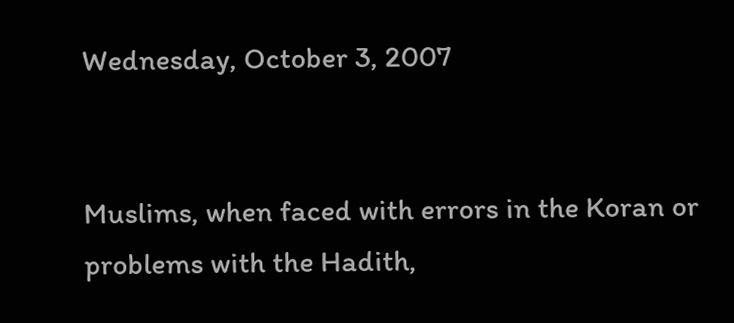Wednesday, October 3, 2007


Muslims, when faced with errors in the Koran or problems with the Hadith,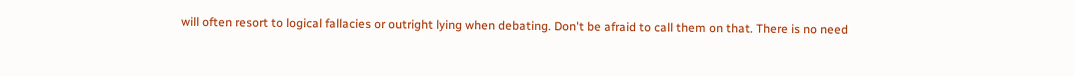will often resort to logical fallacies or outright lying when debating. Don't be afraid to call them on that. There is no need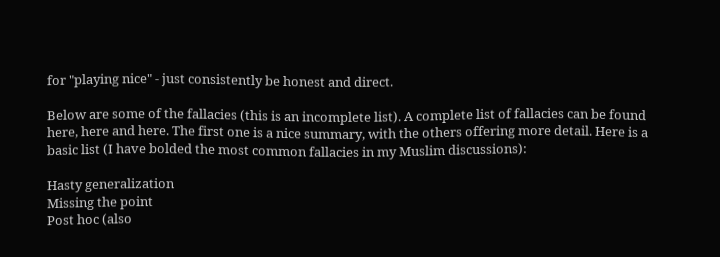for "playing nice" - just consistently be honest and direct.

Below are some of the fallacies (this is an incomplete list). A complete list of fallacies can be found here, here and here. The first one is a nice summary, with the others offering more detail. Here is a basic list (I have bolded the most common fallacies in my Muslim discussions):

Hasty generalization
Missing the point
Post hoc (also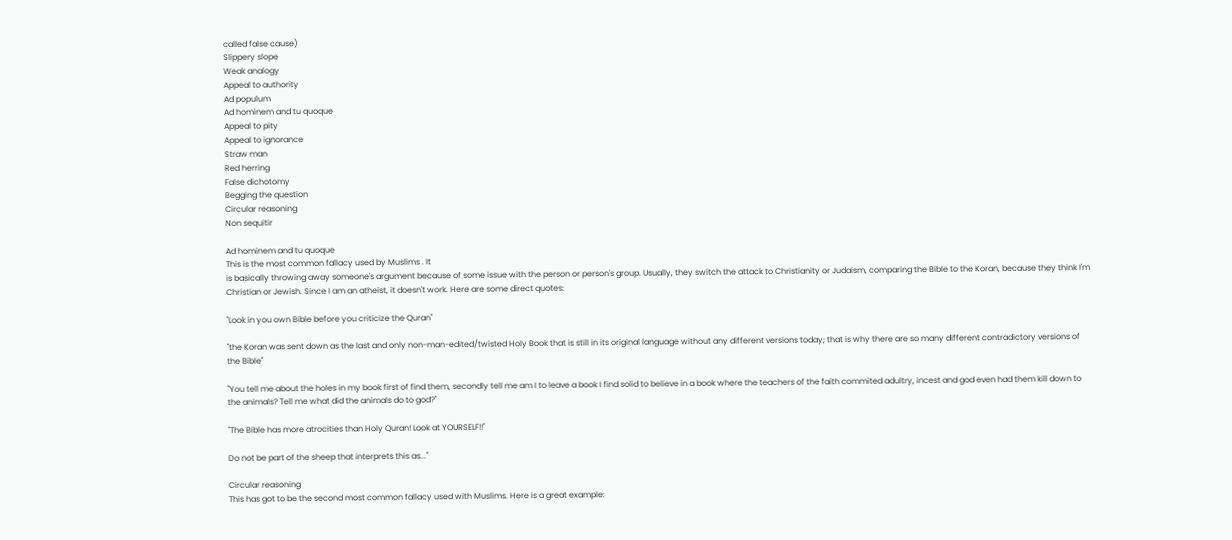called false cause)
Slippery slope
Weak analogy
Appeal to authority
Ad populum
Ad hominem and tu quoque
Appeal to pity
Appeal to ignorance
Straw man
Red herring
False dichotomy
Begging the question
Circular reasoning
Non sequitir

Ad hominem and tu quoque
This is the most common fallacy used by Muslims . It
is basically throwing away someone's argument because of some issue with the person or person's group. Usually, they switch the attack to Christianity or Judaism, comparing the Bible to the Koran, because they think I'm Christian or Jewish. Since I am an atheist, it doesn't work. Here are some direct quotes:

"Look in you own Bible before you criticize the Quran"

"the Koran was sent down as the last and only non-man-edited/twisted Holy Book that is still in its original language without any different versions today; that is why there are so many different contradictory versions of the Bible"

"You tell me about the holes in my book first of find them, secondly tell me am I to leave a book I find solid to believe in a book where the teachers of the faith commited adultry, incest and god even had them kill down to the animals? Tell me what did the animals do to god?"

"The Bible has more atrocities than Holy Quran! Look at YOURSELF!!"

Do not be part of the sheep that interprets this as..."

Circular reasoning
This has got to be the second most common fallacy used with Muslims. Here is a great example: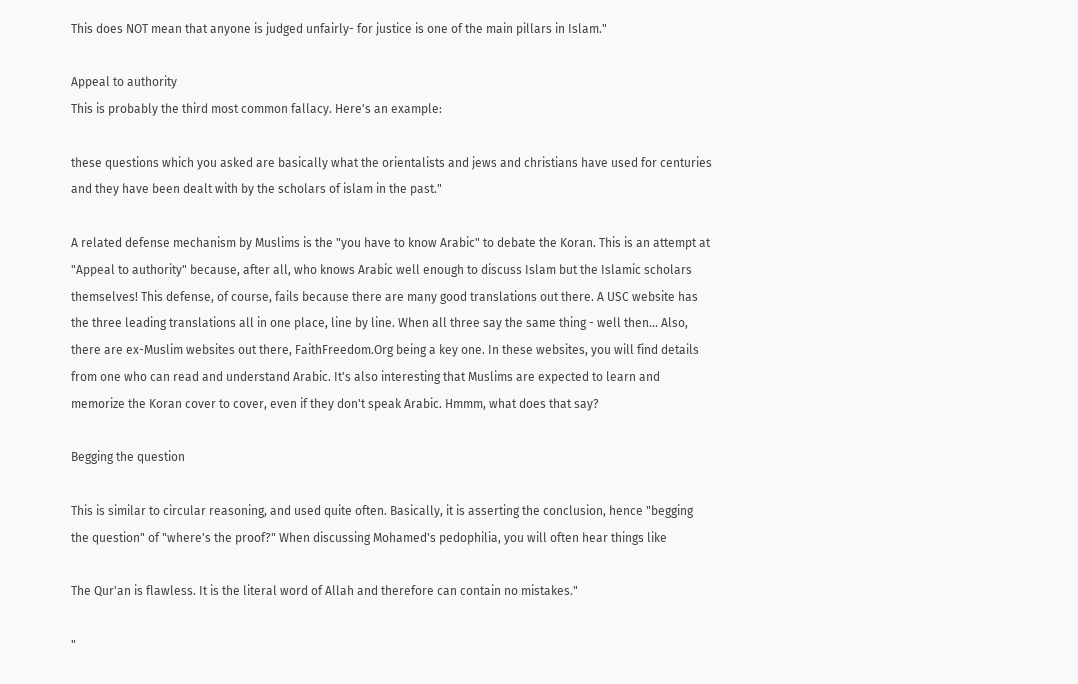This does NOT mean that anyone is judged unfairly- for justice is one of the main pillars in Islam."

Appeal to authority
This is probably the third most common fallacy. Here's an example:

these questions which you asked are basically what the orientalists and jews and christians have used for centuries and they have been dealt with by the scholars of islam in the past."

A related defense mechanism by Muslims is the "you have to know Arabic" to debate the Koran. This is an attempt at "Appeal to authority" because, after all, who knows Arabic well enough to discuss Islam but the Islamic scholars themselves! This defense, of course, fails because there are many good translations out there. A USC website has the three leading translations all in one place, line by line. When all three say the same thing - well then... Also, there are ex-Muslim websites out there, FaithFreedom.Org being a key one. In these websites, you will find details from one who can read and understand Arabic. It's also interesting that Muslims are expected to learn and memorize the Koran cover to cover, even if they don't speak Arabic. Hmmm, what does that say?

Begging the question

This is similar to circular reasoning, and used quite often. Basically, it is asserting the conclusion, hence "begging the question" of "where's the proof?" When discussing Mohamed's pedophilia, you will often hear things like

The Qur'an is flawless. It is the literal word of Allah and therefore can contain no mistakes."

"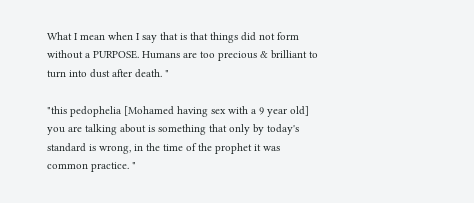What I mean when I say that is that things did not form without a PURPOSE. Humans are too precious & brilliant to turn into dust after death. "

"this pedophelia [Mohamed having sex with a 9 year old] you are talking about is something that only by today's standard is wrong, in the time of the prophet it was common practice. "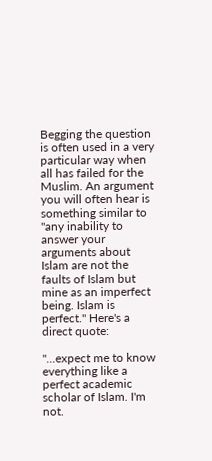Begging the question is often used in a very particular way when all has failed for the Muslim. An argument you will often hear is something similar to "any inability to answer your arguments about Islam are not the faults of Islam but mine as an imperfect being. Islam is perfect." Here's a direct quote:

"...expect me to know everything like a perfect academic scholar of Islam. I'm not.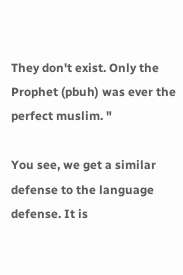They don't exist. Only the Prophet (pbuh) was ever the perfect muslim. "

You see, we get a similar defense to the language defense. It is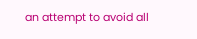an attempt to avoid all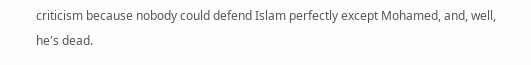criticism because nobody could defend Islam perfectly except Mohamed, and, well, he's dead.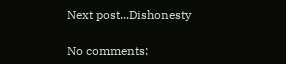Next post...Dishonesty

No comments: